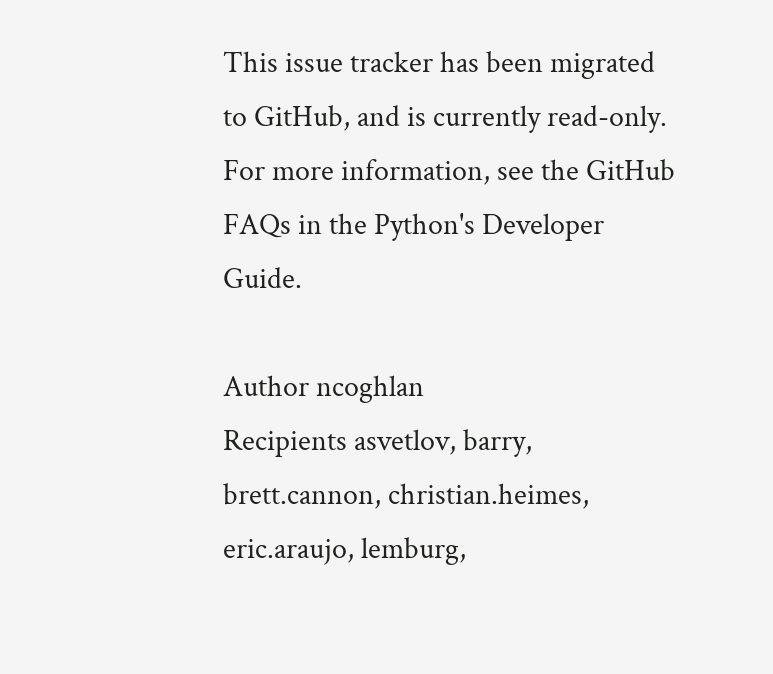This issue tracker has been migrated to GitHub, and is currently read-only.
For more information, see the GitHub FAQs in the Python's Developer Guide.

Author ncoghlan
Recipients asvetlov, barry, brett.cannon, christian.heimes, eric.araujo, lemburg,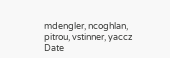mdengler, ncoghlan, pitrou, vstinner, yaccz
Date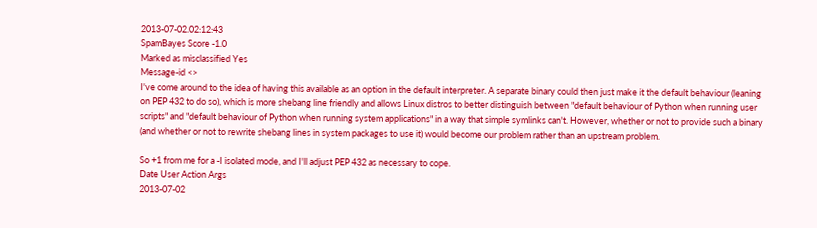2013-07-02.02:12:43
SpamBayes Score -1.0
Marked as misclassified Yes
Message-id <>
I've come around to the idea of having this available as an option in the default interpreter. A separate binary could then just make it the default behaviour (leaning on PEP 432 to do so), which is more shebang line friendly and allows Linux distros to better distinguish between "default behaviour of Python when running user scripts" and "default behaviour of Python when running system applications" in a way that simple symlinks can't. However, whether or not to provide such a binary (and whether or not to rewrite shebang lines in system packages to use it) would become our problem rather than an upstream problem.

So +1 from me for a -I isolated mode, and I'll adjust PEP 432 as necessary to cope.
Date User Action Args
2013-07-02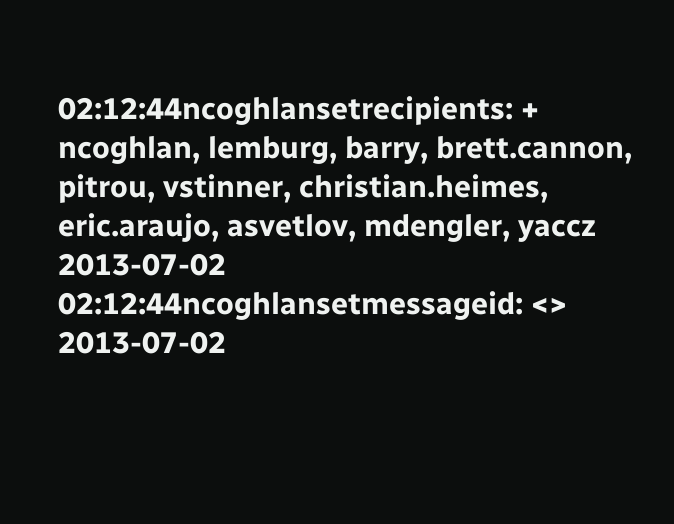02:12:44ncoghlansetrecipients: + ncoghlan, lemburg, barry, brett.cannon, pitrou, vstinner, christian.heimes, eric.araujo, asvetlov, mdengler, yaccz
2013-07-02 02:12:44ncoghlansetmessageid: <>
2013-07-02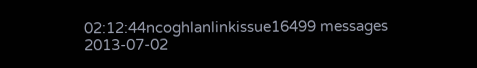02:12:44ncoghlanlinkissue16499 messages
2013-07-02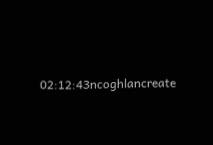02:12:43ncoghlancreate